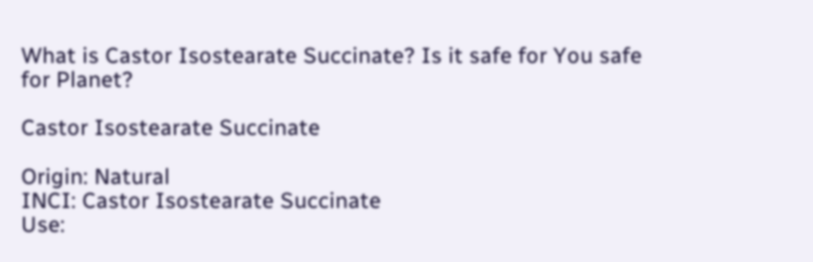What is Castor Isostearate Succinate? Is it safe for You safe for Planet?

Castor Isostearate Succinate

Origin: Natural
INCI: Castor Isostearate Succinate
Use: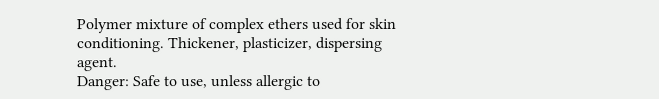Polymer mixture of complex ethers used for skin conditioning. Thickener, plasticizer, dispersing agent.
Danger: Safe to use, unless allergic to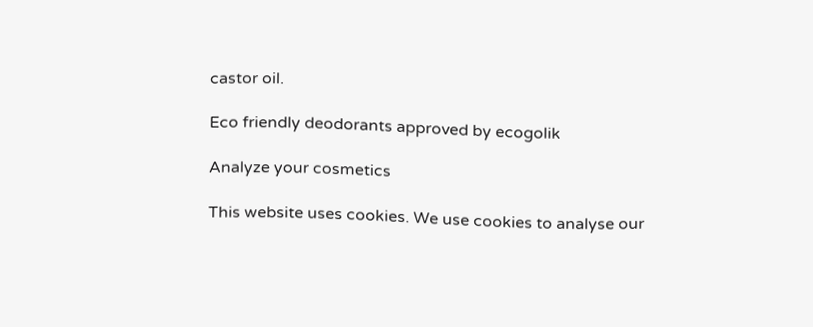castor oil.

Eco friendly deodorants approved by ecogolik

Analyze your cosmetics

This website uses cookies. We use cookies to analyse our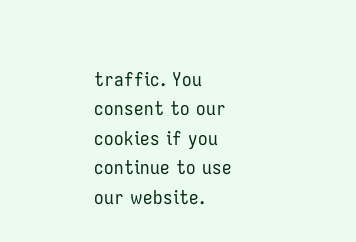traffic. You consent to our cookies if you continue to use our website.